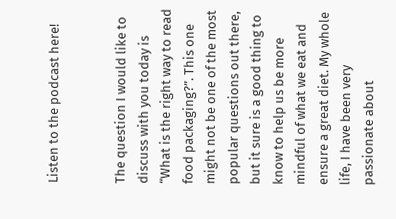Listen to the podcast here!


The question I would like to discuss with you today is “What is the right way to read food packaging?”. This one might not be one of the most popular questions out there, but it sure is a good thing to know to help us be more mindful of what we eat and ensure a great diet. My whole life, I have been very passionate about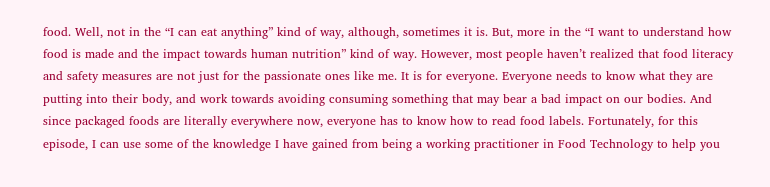food. Well, not in the “I can eat anything” kind of way, although, sometimes it is. But, more in the “I want to understand how food is made and the impact towards human nutrition” kind of way. However, most people haven’t realized that food literacy and safety measures are not just for the passionate ones like me. It is for everyone. Everyone needs to know what they are putting into their body, and work towards avoiding consuming something that may bear a bad impact on our bodies. And since packaged foods are literally everywhere now, everyone has to know how to read food labels. Fortunately, for this episode, I can use some of the knowledge I have gained from being a working practitioner in Food Technology to help you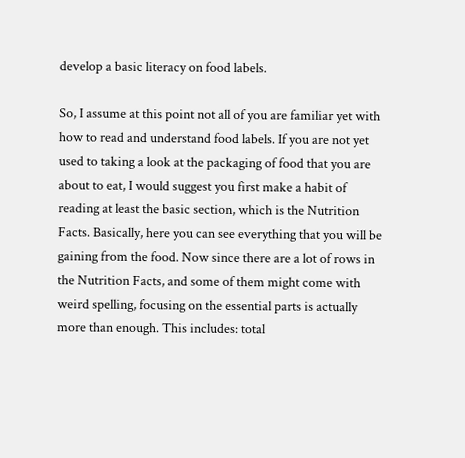develop a basic literacy on food labels.

So, I assume at this point not all of you are familiar yet with how to read and understand food labels. If you are not yet used to taking a look at the packaging of food that you are about to eat, I would suggest you first make a habit of reading at least the basic section, which is the Nutrition Facts. Basically, here you can see everything that you will be gaining from the food. Now since there are a lot of rows in the Nutrition Facts, and some of them might come with weird spelling, focusing on the essential parts is actually more than enough. This includes: total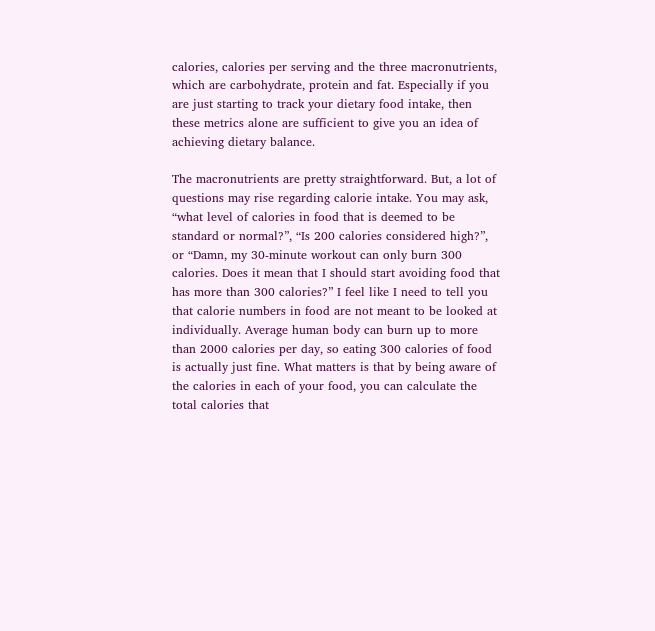calories, calories per serving and the three macronutrients, which are carbohydrate, protein and fat. Especially if you are just starting to track your dietary food intake, then these metrics alone are sufficient to give you an idea of achieving dietary balance.

The macronutrients are pretty straightforward. But, a lot of questions may rise regarding calorie intake. You may ask, “what level of calories in food that is deemed to be standard or normal?”, “Is 200 calories considered high?”, or “Damn, my 30-minute workout can only burn 300 calories. Does it mean that I should start avoiding food that has more than 300 calories?” I feel like I need to tell you that calorie numbers in food are not meant to be looked at individually. Average human body can burn up to more than 2000 calories per day, so eating 300 calories of food is actually just fine. What matters is that by being aware of the calories in each of your food, you can calculate the total calories that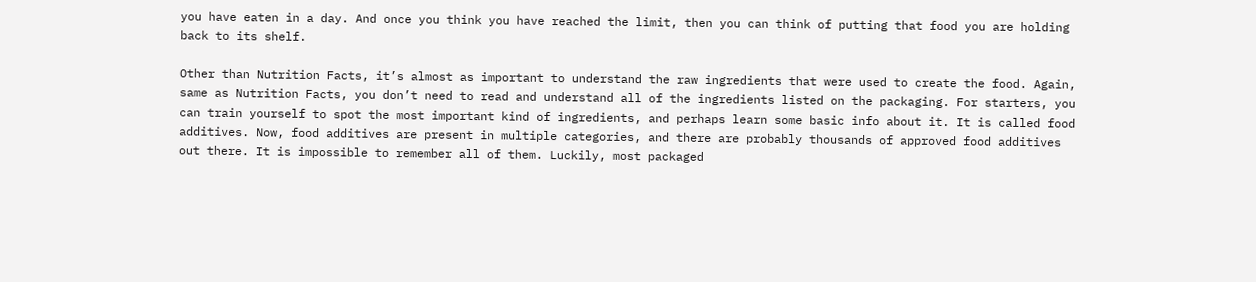you have eaten in a day. And once you think you have reached the limit, then you can think of putting that food you are holding back to its shelf.

Other than Nutrition Facts, it’s almost as important to understand the raw ingredients that were used to create the food. Again, same as Nutrition Facts, you don’t need to read and understand all of the ingredients listed on the packaging. For starters, you can train yourself to spot the most important kind of ingredients, and perhaps learn some basic info about it. It is called food additives. Now, food additives are present in multiple categories, and there are probably thousands of approved food additives out there. It is impossible to remember all of them. Luckily, most packaged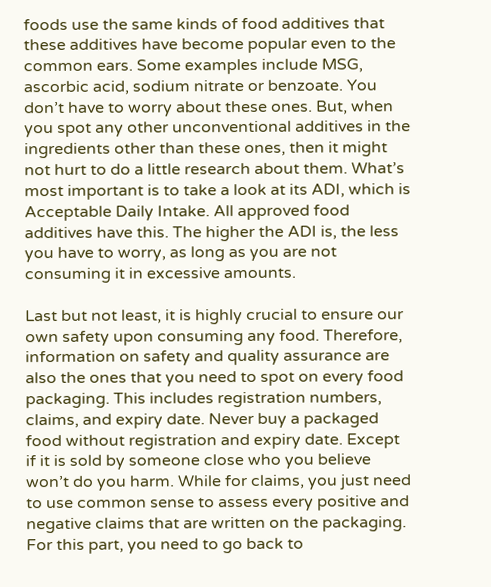foods use the same kinds of food additives that these additives have become popular even to the common ears. Some examples include MSG, ascorbic acid, sodium nitrate or benzoate. You don’t have to worry about these ones. But, when you spot any other unconventional additives in the ingredients other than these ones, then it might not hurt to do a little research about them. What’s most important is to take a look at its ADI, which is Acceptable Daily Intake. All approved food additives have this. The higher the ADI is, the less you have to worry, as long as you are not consuming it in excessive amounts.

Last but not least, it is highly crucial to ensure our own safety upon consuming any food. Therefore, information on safety and quality assurance are also the ones that you need to spot on every food packaging. This includes registration numbers, claims, and expiry date. Never buy a packaged food without registration and expiry date. Except if it is sold by someone close who you believe won’t do you harm. While for claims, you just need to use common sense to assess every positive and negative claims that are written on the packaging. For this part, you need to go back to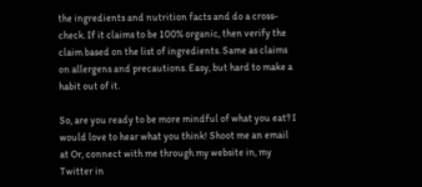the ingredients and nutrition facts and do a cross-check. If it claims to be 100% organic, then verify the claim based on the list of ingredients. Same as claims on allergens and precautions. Easy, but hard to make a habit out of it.

So, are you ready to be more mindful of what you eat? I would love to hear what you think! Shoot me an email at Or, connect with me through my website in, my Twitter in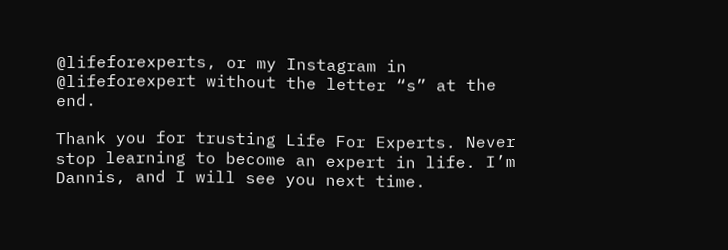@lifeforexperts, or my Instagram in @lifeforexpert without the letter “s” at the end.

Thank you for trusting Life For Experts. Never stop learning to become an expert in life. I’m Dannis, and I will see you next time.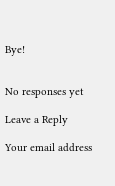Bye!


No responses yet

Leave a Reply

Your email address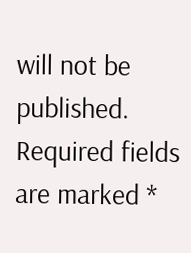will not be published. Required fields are marked *